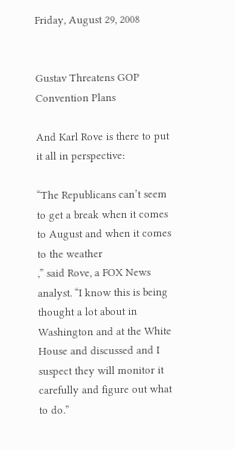Friday, August 29, 2008


Gustav Threatens GOP Convention Plans

And Karl Rove is there to put it all in perspective:

“The Republicans can’t seem to get a break when it comes to August and when it comes to the weather
,” said Rove, a FOX News analyst. “I know this is being thought a lot about in Washington and at the White House and discussed and I suspect they will monitor it carefully and figure out what to do.”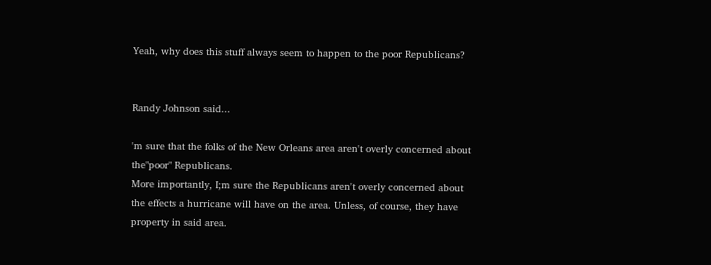Yeah, why does this stuff always seem to happen to the poor Republicans?


Randy Johnson said...

'm sure that the folks of the New Orleans area aren't overly concerned about the"poor" Republicans.
More importantly, I;m sure the Republicans aren't overly concerned about the effects a hurricane will have on the area. Unless, of course, they have property in said area.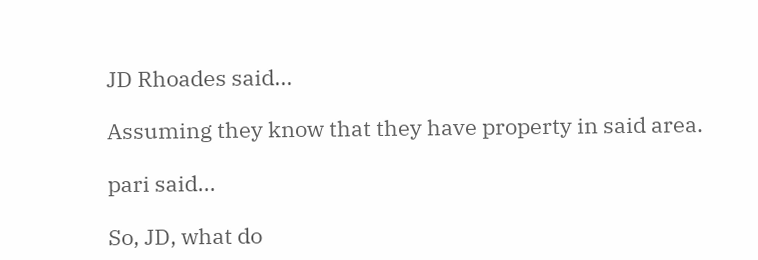JD Rhoades said...

Assuming they know that they have property in said area.

pari said...

So, JD, what do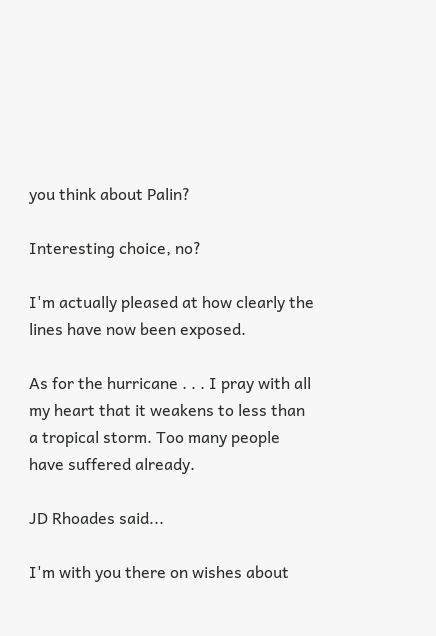you think about Palin?

Interesting choice, no?

I'm actually pleased at how clearly the lines have now been exposed.

As for the hurricane . . . I pray with all my heart that it weakens to less than a tropical storm. Too many people have suffered already.

JD Rhoades said...

I'm with you there on wishes about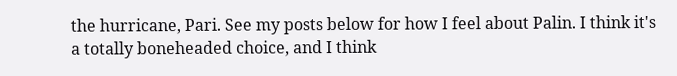the hurricane, Pari. See my posts below for how I feel about Palin. I think it's a totally boneheaded choice, and I think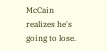McCain realizes he's going to lose.